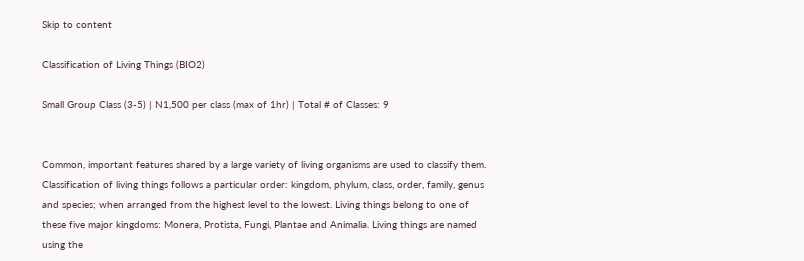Skip to content

Classification of Living Things (BIO2)

Small Group Class (3-5) | N1,500 per class (max of 1hr) | Total # of Classes: 9


Common, important features shared by a large variety of living organisms are used to classify them. Classification of living things follows a particular order: kingdom, phylum, class, order, family, genus and species; when arranged from the highest level to the lowest. Living things belong to one of these five major kingdoms: Monera, Protista, Fungi, Plantae and Animalia. Living things are named using the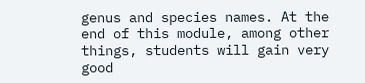genus and species names. At the end of this module, among other things, students will gain very good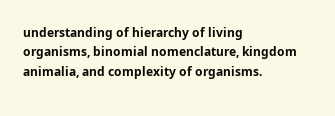understanding of hierarchy of living organisms, binomial nomenclature, kingdom animalia, and complexity of organisms.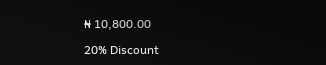₦ 10,800.00

20% Discount